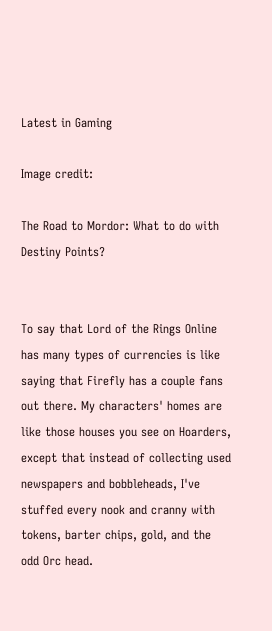Latest in Gaming

Image credit:

The Road to Mordor: What to do with Destiny Points?


To say that Lord of the Rings Online has many types of currencies is like saying that Firefly has a couple fans out there. My characters' homes are like those houses you see on Hoarders, except that instead of collecting used newspapers and bobbleheads, I've stuffed every nook and cranny with tokens, barter chips, gold, and the odd Orc head.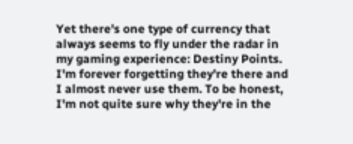Yet there's one type of currency that always seems to fly under the radar in my gaming experience: Destiny Points. I'm forever forgetting they're there and I almost never use them. To be honest, I'm not quite sure why they're in the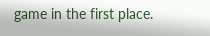game in the first place.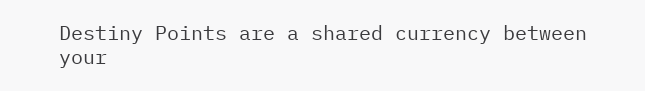Destiny Points are a shared currency between your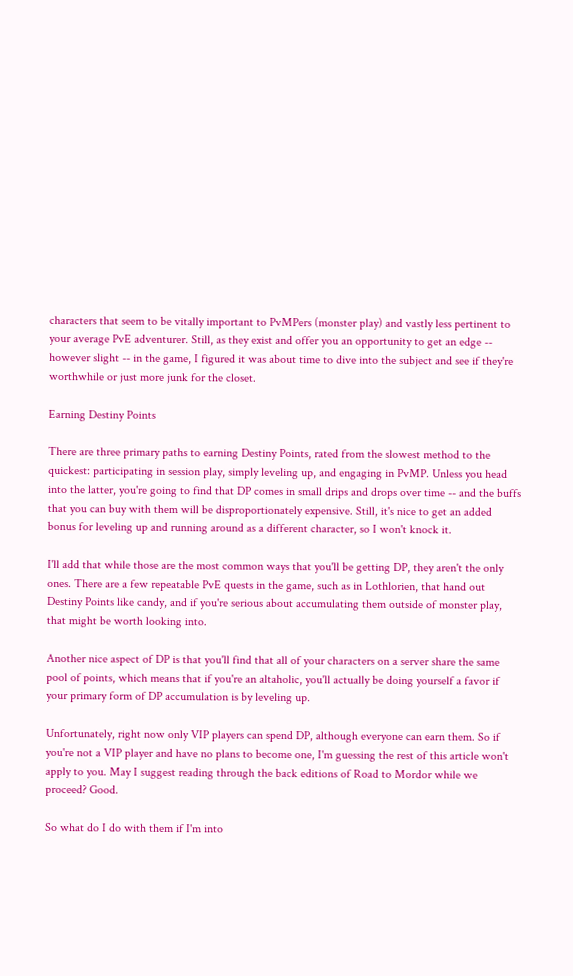characters that seem to be vitally important to PvMPers (monster play) and vastly less pertinent to your average PvE adventurer. Still, as they exist and offer you an opportunity to get an edge -- however slight -- in the game, I figured it was about time to dive into the subject and see if they're worthwhile or just more junk for the closet.

Earning Destiny Points

There are three primary paths to earning Destiny Points, rated from the slowest method to the quickest: participating in session play, simply leveling up, and engaging in PvMP. Unless you head into the latter, you're going to find that DP comes in small drips and drops over time -- and the buffs that you can buy with them will be disproportionately expensive. Still, it's nice to get an added bonus for leveling up and running around as a different character, so I won't knock it.

I'll add that while those are the most common ways that you'll be getting DP, they aren't the only ones. There are a few repeatable PvE quests in the game, such as in Lothlorien, that hand out Destiny Points like candy, and if you're serious about accumulating them outside of monster play, that might be worth looking into.

Another nice aspect of DP is that you'll find that all of your characters on a server share the same pool of points, which means that if you're an altaholic, you'll actually be doing yourself a favor if your primary form of DP accumulation is by leveling up.

Unfortunately, right now only VIP players can spend DP, although everyone can earn them. So if you're not a VIP player and have no plans to become one, I'm guessing the rest of this article won't apply to you. May I suggest reading through the back editions of Road to Mordor while we proceed? Good.

So what do I do with them if I'm into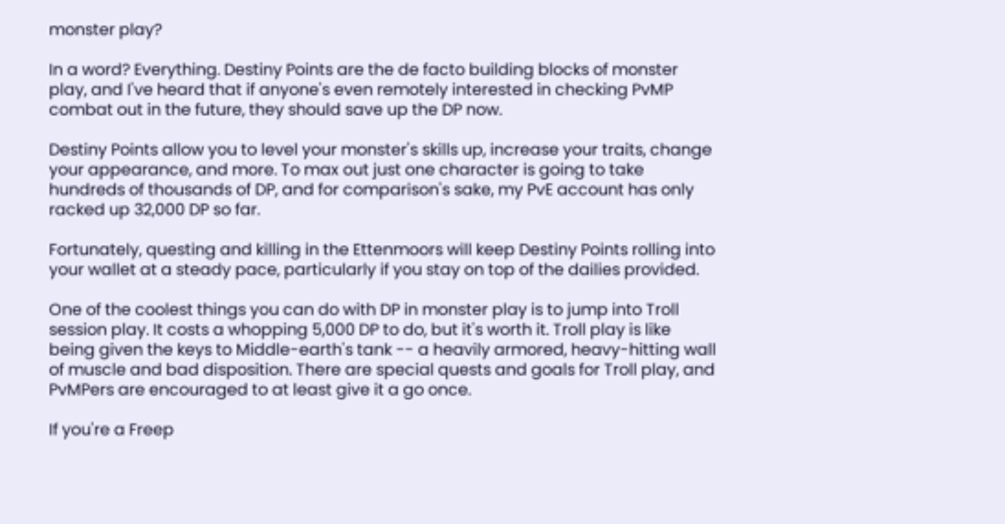monster play?

In a word? Everything. Destiny Points are the de facto building blocks of monster play, and I've heard that if anyone's even remotely interested in checking PvMP combat out in the future, they should save up the DP now.

Destiny Points allow you to level your monster's skills up, increase your traits, change your appearance, and more. To max out just one character is going to take hundreds of thousands of DP, and for comparison's sake, my PvE account has only racked up 32,000 DP so far.

Fortunately, questing and killing in the Ettenmoors will keep Destiny Points rolling into your wallet at a steady pace, particularly if you stay on top of the dailies provided.

One of the coolest things you can do with DP in monster play is to jump into Troll session play. It costs a whopping 5,000 DP to do, but it's worth it. Troll play is like being given the keys to Middle-earth's tank -- a heavily armored, heavy-hitting wall of muscle and bad disposition. There are special quests and goals for Troll play, and PvMPers are encouraged to at least give it a go once.

If you're a Freep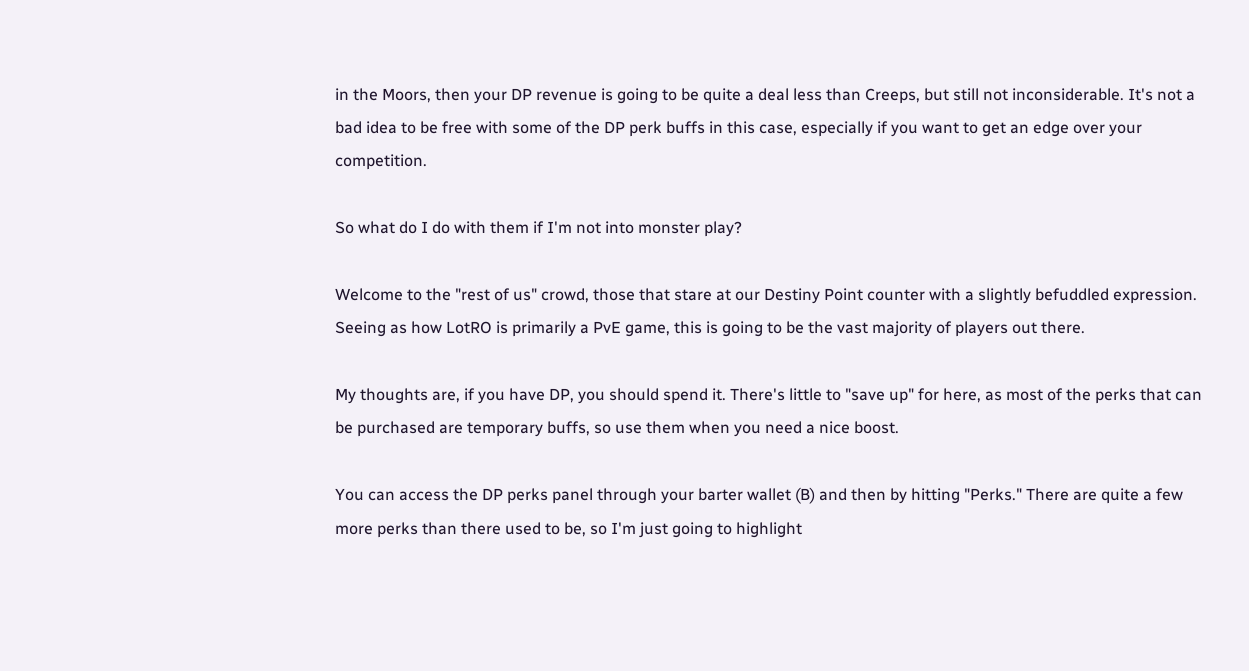in the Moors, then your DP revenue is going to be quite a deal less than Creeps, but still not inconsiderable. It's not a bad idea to be free with some of the DP perk buffs in this case, especially if you want to get an edge over your competition.

So what do I do with them if I'm not into monster play?

Welcome to the "rest of us" crowd, those that stare at our Destiny Point counter with a slightly befuddled expression. Seeing as how LotRO is primarily a PvE game, this is going to be the vast majority of players out there.

My thoughts are, if you have DP, you should spend it. There's little to "save up" for here, as most of the perks that can be purchased are temporary buffs, so use them when you need a nice boost.

You can access the DP perks panel through your barter wallet (B) and then by hitting "Perks." There are quite a few more perks than there used to be, so I'm just going to highlight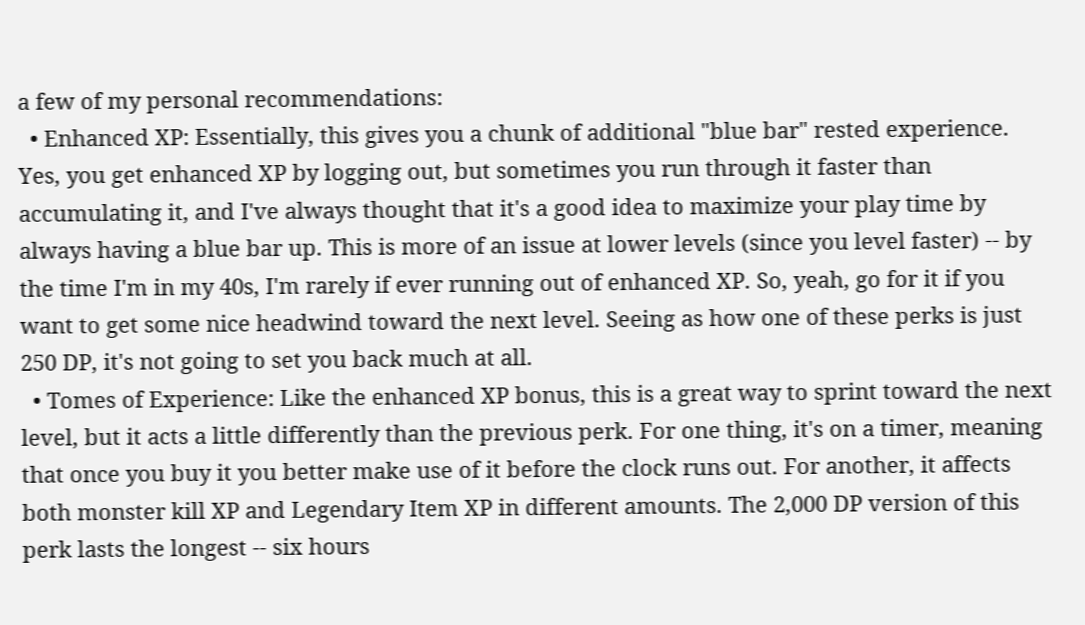a few of my personal recommendations:
  • Enhanced XP: Essentially, this gives you a chunk of additional "blue bar" rested experience. Yes, you get enhanced XP by logging out, but sometimes you run through it faster than accumulating it, and I've always thought that it's a good idea to maximize your play time by always having a blue bar up. This is more of an issue at lower levels (since you level faster) -- by the time I'm in my 40s, I'm rarely if ever running out of enhanced XP. So, yeah, go for it if you want to get some nice headwind toward the next level. Seeing as how one of these perks is just 250 DP, it's not going to set you back much at all.
  • Tomes of Experience: Like the enhanced XP bonus, this is a great way to sprint toward the next level, but it acts a little differently than the previous perk. For one thing, it's on a timer, meaning that once you buy it you better make use of it before the clock runs out. For another, it affects both monster kill XP and Legendary Item XP in different amounts. The 2,000 DP version of this perk lasts the longest -- six hours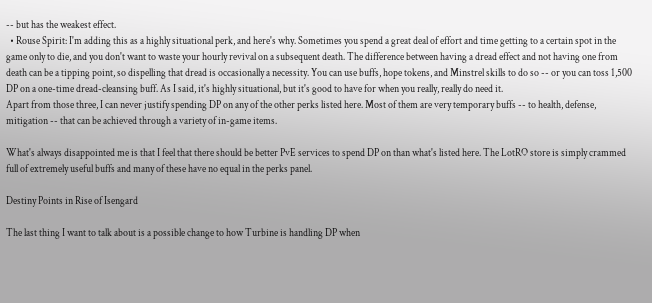-- but has the weakest effect.
  • Rouse Spirit: I'm adding this as a highly situational perk, and here's why. Sometimes you spend a great deal of effort and time getting to a certain spot in the game only to die, and you don't want to waste your hourly revival on a subsequent death. The difference between having a dread effect and not having one from death can be a tipping point, so dispelling that dread is occasionally a necessity. You can use buffs, hope tokens, and Minstrel skills to do so -- or you can toss 1,500 DP on a one-time dread-cleansing buff. As I said, it's highly situational, but it's good to have for when you really, really do need it.
Apart from those three, I can never justify spending DP on any of the other perks listed here. Most of them are very temporary buffs -- to health, defense, mitigation -- that can be achieved through a variety of in-game items.

What's always disappointed me is that I feel that there should be better PvE services to spend DP on than what's listed here. The LotRO store is simply crammed full of extremely useful buffs and many of these have no equal in the perks panel.

Destiny Points in Rise of Isengard

The last thing I want to talk about is a possible change to how Turbine is handling DP when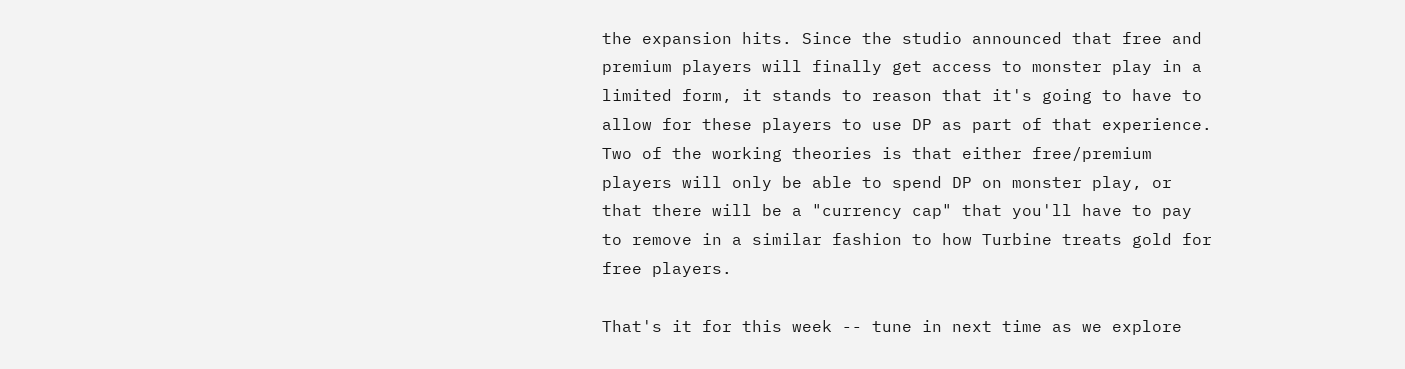the expansion hits. Since the studio announced that free and premium players will finally get access to monster play in a limited form, it stands to reason that it's going to have to allow for these players to use DP as part of that experience. Two of the working theories is that either free/premium players will only be able to spend DP on monster play, or that there will be a "currency cap" that you'll have to pay to remove in a similar fashion to how Turbine treats gold for free players.

That's it for this week -- tune in next time as we explore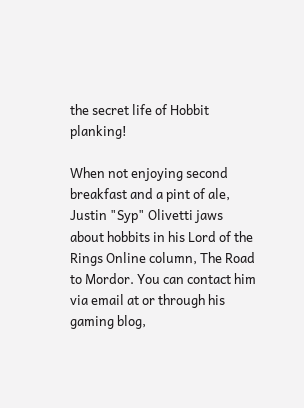the secret life of Hobbit planking!

When not enjoying second breakfast and a pint of ale, Justin "Syp" Olivetti jaws about hobbits in his Lord of the Rings Online column, The Road to Mordor. You can contact him via email at or through his gaming blog,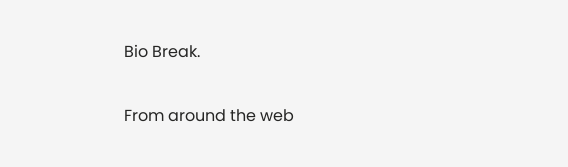Bio Break.

From around the web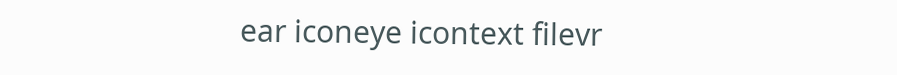ear iconeye icontext filevr